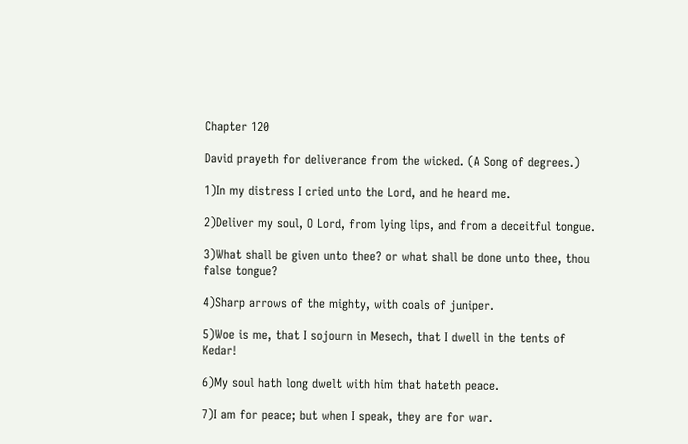Chapter 120

David prayeth for deliverance from the wicked. (A Song of degrees.)

1)In my distress I cried unto the Lord, and he heard me.

2)Deliver my soul, O Lord, from lying lips, and from a deceitful tongue.

3)What shall be given unto thee? or what shall be done unto thee, thou false tongue?

4)Sharp arrows of the mighty, with coals of juniper.

5)Woe is me, that I sojourn in Mesech, that I dwell in the tents of Kedar!

6)My soul hath long dwelt with him that hateth peace.

7)I am for peace; but when I speak, they are for war.